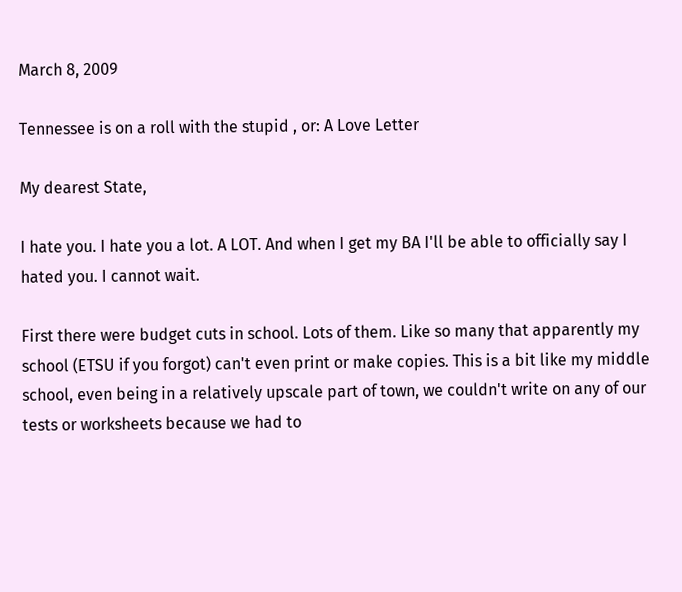March 8, 2009

Tennessee is on a roll with the stupid , or: A Love Letter

My dearest State,

I hate you. I hate you a lot. A LOT. And when I get my BA I'll be able to officially say I hated you. I cannot wait.

First there were budget cuts in school. Lots of them. Like so many that apparently my school (ETSU if you forgot) can't even print or make copies. This is a bit like my middle school, even being in a relatively upscale part of town, we couldn't write on any of our tests or worksheets because we had to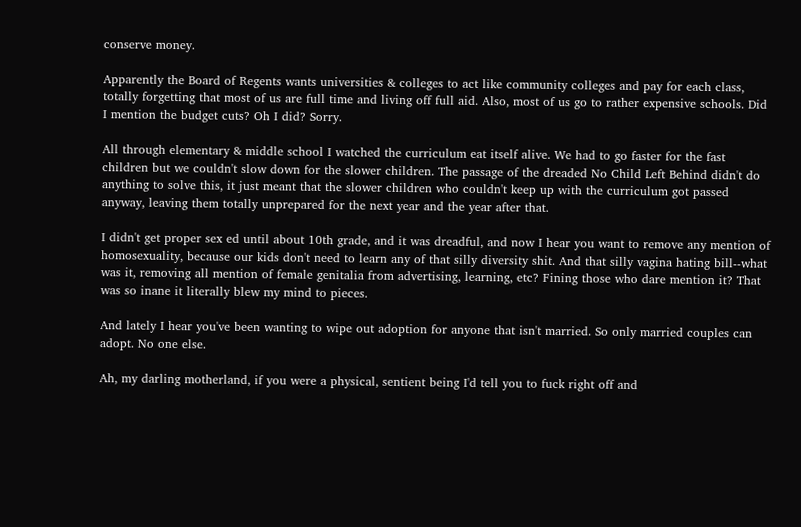conserve money.

Apparently the Board of Regents wants universities & colleges to act like community colleges and pay for each class, totally forgetting that most of us are full time and living off full aid. Also, most of us go to rather expensive schools. Did I mention the budget cuts? Oh I did? Sorry.

All through elementary & middle school I watched the curriculum eat itself alive. We had to go faster for the fast children but we couldn't slow down for the slower children. The passage of the dreaded No Child Left Behind didn't do anything to solve this, it just meant that the slower children who couldn't keep up with the curriculum got passed anyway, leaving them totally unprepared for the next year and the year after that.

I didn't get proper sex ed until about 10th grade, and it was dreadful, and now I hear you want to remove any mention of homosexuality, because our kids don't need to learn any of that silly diversity shit. And that silly vagina hating bill--what was it, removing all mention of female genitalia from advertising, learning, etc? Fining those who dare mention it? That was so inane it literally blew my mind to pieces.

And lately I hear you've been wanting to wipe out adoption for anyone that isn't married. So only married couples can adopt. No one else.

Ah, my darling motherland, if you were a physical, sentient being I'd tell you to fuck right off and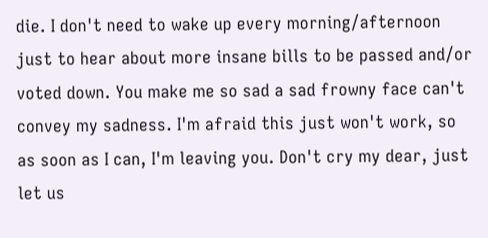die. I don't need to wake up every morning/afternoon just to hear about more insane bills to be passed and/or voted down. You make me so sad a sad frowny face can't convey my sadness. I'm afraid this just won't work, so as soon as I can, I'm leaving you. Don't cry my dear, just let us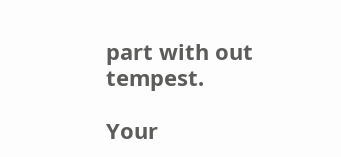part with out tempest.

Your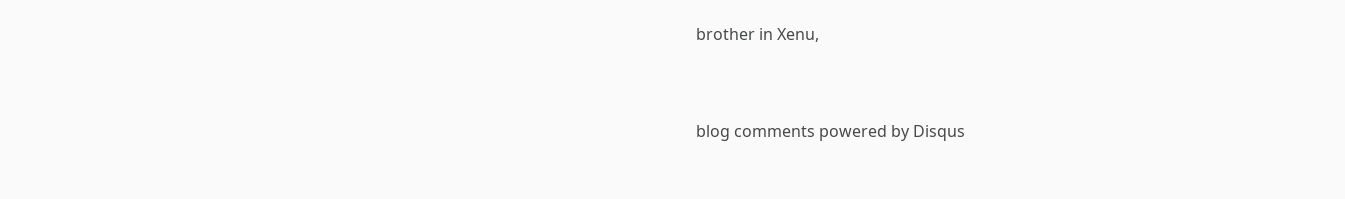brother in Xenu,


blog comments powered by Disqus